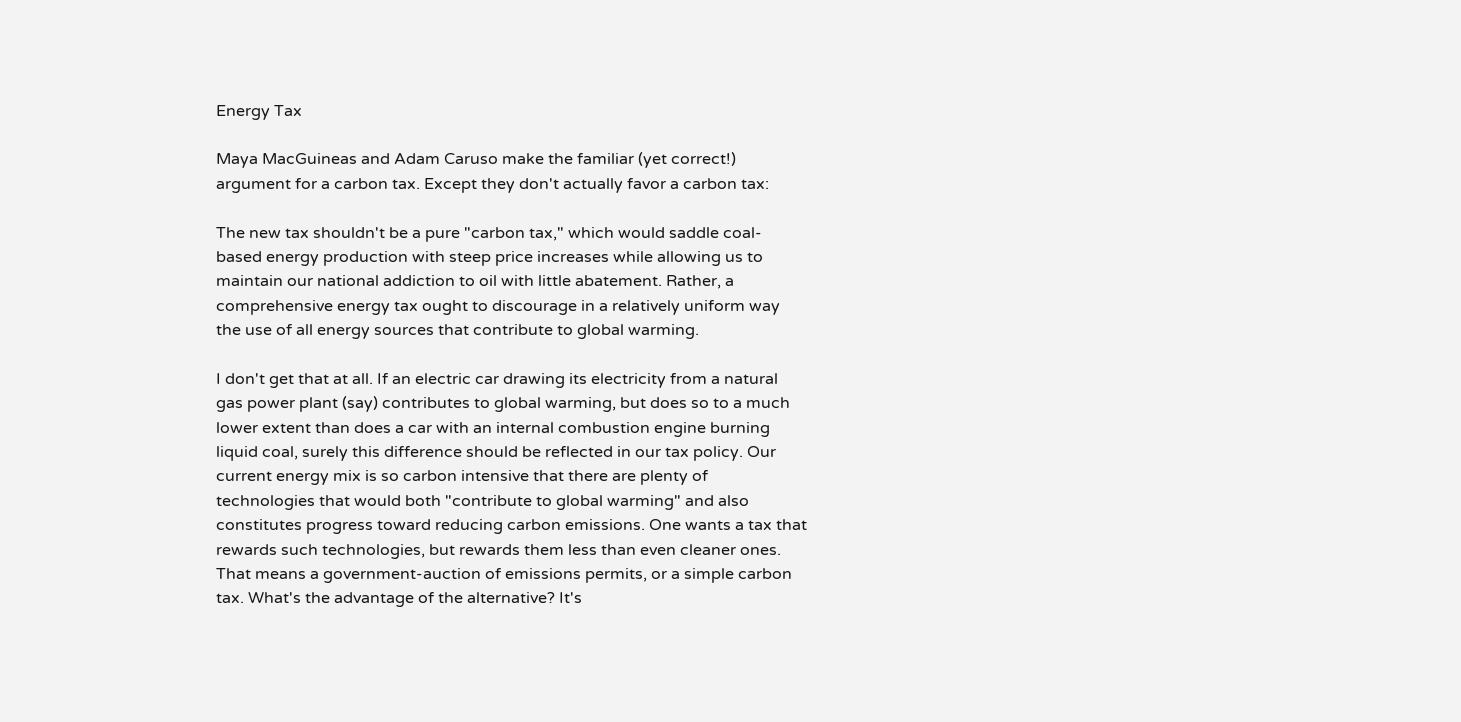Energy Tax

Maya MacGuineas and Adam Caruso make the familiar (yet correct!) argument for a carbon tax. Except they don't actually favor a carbon tax:

The new tax shouldn't be a pure "carbon tax," which would saddle coal-based energy production with steep price increases while allowing us to maintain our national addiction to oil with little abatement. Rather, a comprehensive energy tax ought to discourage in a relatively uniform way the use of all energy sources that contribute to global warming.

I don't get that at all. If an electric car drawing its electricity from a natural gas power plant (say) contributes to global warming, but does so to a much lower extent than does a car with an internal combustion engine burning liquid coal, surely this difference should be reflected in our tax policy. Our current energy mix is so carbon intensive that there are plenty of technologies that would both "contribute to global warming" and also constitutes progress toward reducing carbon emissions. One wants a tax that rewards such technologies, but rewards them less than even cleaner ones. That means a government-auction of emissions permits, or a simple carbon tax. What's the advantage of the alternative? It's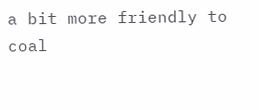a bit more friendly to coal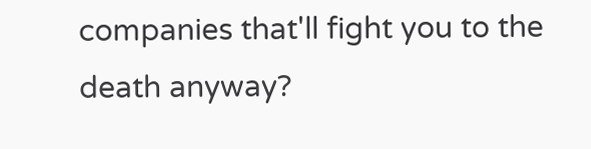companies that'll fight you to the death anyway?